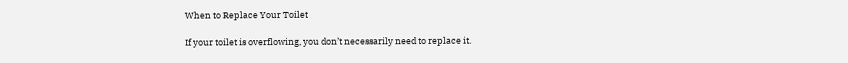When to Replace Your Toilet

If your toilet is overflowing, you don’t necessarily need to replace it.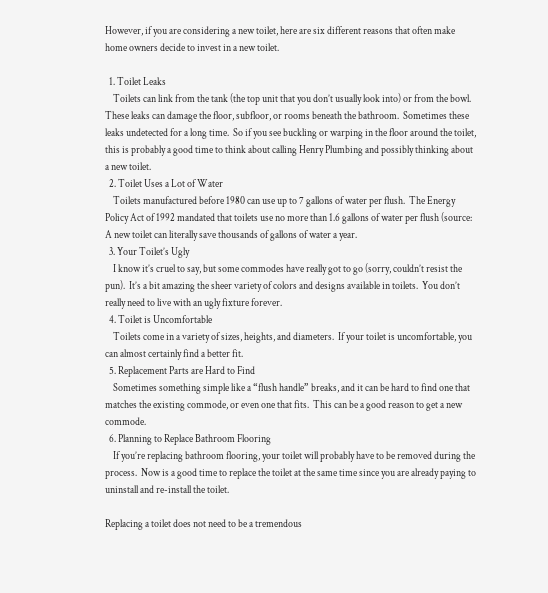However, if you are considering a new toilet, here are six different reasons that often make home owners decide to invest in a new toilet.

  1. Toilet Leaks
    Toilets can link from the tank (the top unit that you don’t usually look into) or from the bowl.  These leaks can damage the floor, subfloor, or rooms beneath the bathroom.  Sometimes these leaks undetected for a long time.  So if you see buckling or warping in the floor around the toilet, this is probably a good time to think about calling Henry Plumbing and possibly thinking about a new toilet.
  2. Toilet Uses a Lot of Water
    Toilets manufactured before 1980 can use up to 7 gallons of water per flush.  The Energy Policy Act of 1992 mandated that toilets use no more than 1.6 gallons of water per flush (source:   A new toilet can literally save thousands of gallons of water a year.
  3. Your Toilet’s Ugly
    I know it’s cruel to say, but some commodes have really got to go (sorry, couldn’t resist the pun).  It’s a bit amazing the sheer variety of colors and designs available in toilets.  You don’t really need to live with an ugly fixture forever.
  4. Toilet is Uncomfortable
    Toilets come in a variety of sizes, heights, and diameters.  If your toilet is uncomfortable, you can almost certainly find a better fit.
  5. Replacement Parts are Hard to Find
    Sometimes something simple like a “flush handle” breaks, and it can be hard to find one that matches the existing commode, or even one that fits.  This can be a good reason to get a new commode.
  6. Planning to Replace Bathroom Flooring
    If you’re replacing bathroom flooring, your toilet will probably have to be removed during the process.  Now is a good time to replace the toilet at the same time since you are already paying to uninstall and re-install the toilet.

Replacing a toilet does not need to be a tremendous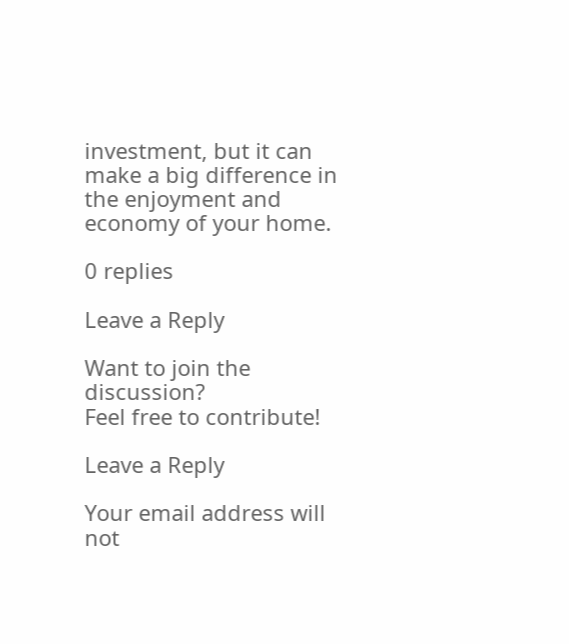investment, but it can make a big difference in the enjoyment and economy of your home.

0 replies

Leave a Reply

Want to join the discussion?
Feel free to contribute!

Leave a Reply

Your email address will not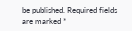be published. Required fields are marked *